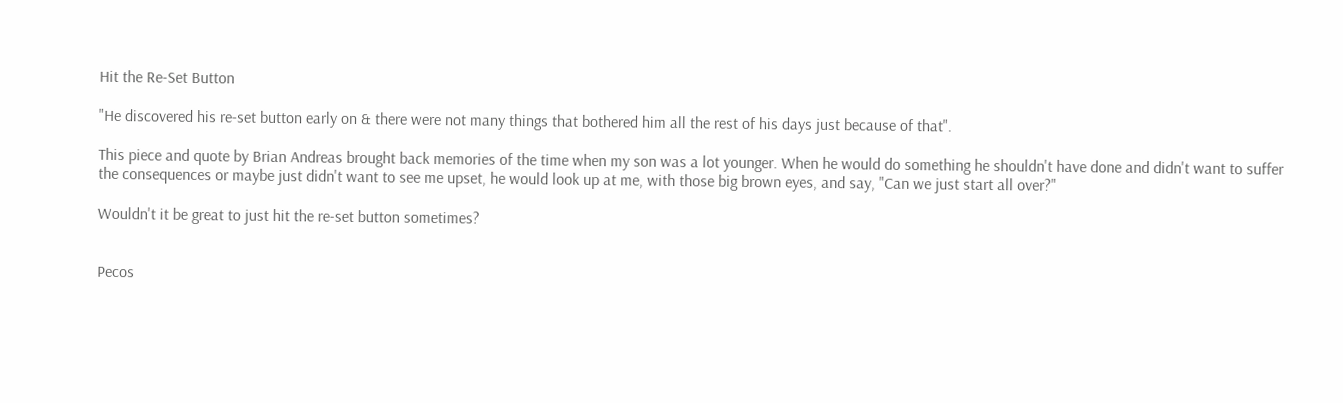Hit the Re-Set Button

"He discovered his re-set button early on & there were not many things that bothered him all the rest of his days just because of that".

This piece and quote by Brian Andreas brought back memories of the time when my son was a lot younger. When he would do something he shouldn't have done and didn't want to suffer the consequences or maybe just didn't want to see me upset, he would look up at me, with those big brown eyes, and say, "Can we just start all over?"

Wouldn't it be great to just hit the re-set button sometimes?


Pecos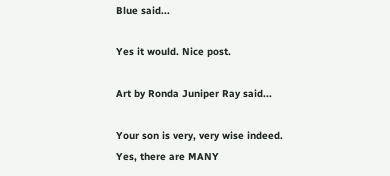Blue said...

Yes it would. Nice post.

Art by Ronda Juniper Ray said...

Your son is very, very wise indeed. Yes, there are MANY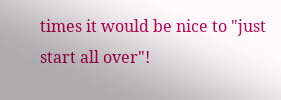times it would be nice to "just start all over"!